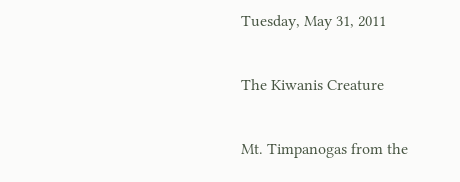Tuesday, May 31, 2011

The Kiwanis Creature

Mt. Timpanogas from the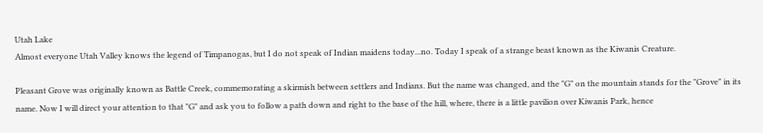Utah Lake
Almost everyone Utah Valley knows the legend of Timpanogas, but I do not speak of Indian maidens today...no. Today I speak of a strange beast known as the Kiwanis Creature.

Pleasant Grove was originally known as Battle Creek, commemorating a skirmish between settlers and Indians. But the name was changed, and the "G" on the mountain stands for the "Grove" in its name. Now I will direct your attention to that "G" and ask you to follow a path down and right to the base of the hill, where, there is a little pavilion over Kiwanis Park, hence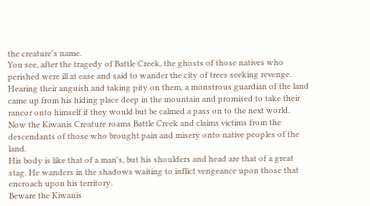the creature's name.
You see, after the tragedy of Battle Creek, the ghosts of those natives who perished were ill at ease and said to wander the city of trees seeking revenge. Hearing their anguish and taking pity on them, a monstrous guardian of the land came up from his hiding place deep in the mountain and promised to take their rancor onto himself if they would but be calmed a pass on to the next world. Now the Kiwanis Creature roams Battle Creek and claims victims from the descendants of those who brought pain and misery onto native peoples of the land.
His body is like that of a man's, but his shoulders and head are that of a great stag. He wanders in the shadows waiting to inflict vengeance upon those that encroach upon his territory.
Beware the Kiwanis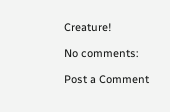Creature!

No comments:

Post a Comment